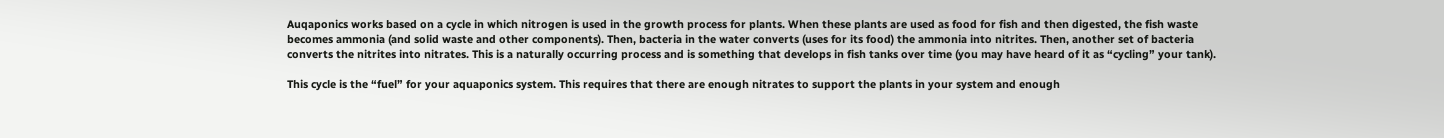Auqaponics works based on a cycle in which nitrogen is used in the growth process for plants. When these plants are used as food for fish and then digested, the fish waste becomes ammonia (and solid waste and other components). Then, bacteria in the water converts (uses for its food) the ammonia into nitrites. Then, another set of bacteria converts the nitrites into nitrates. This is a naturally occurring process and is something that develops in fish tanks over time (you may have heard of it as “cycling” your tank).

This cycle is the “fuel” for your aquaponics system. This requires that there are enough nitrates to support the plants in your system and enough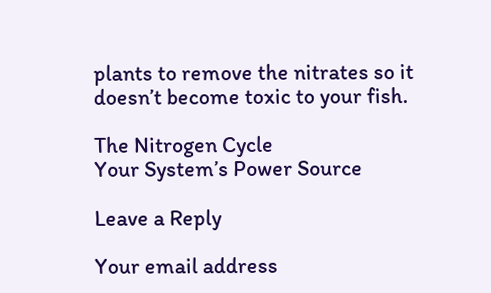plants to remove the nitrates so it doesn’t become toxic to your fish.

The Nitrogen Cycle
Your System’s Power Source

Leave a Reply

Your email address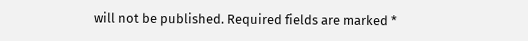will not be published. Required fields are marked *